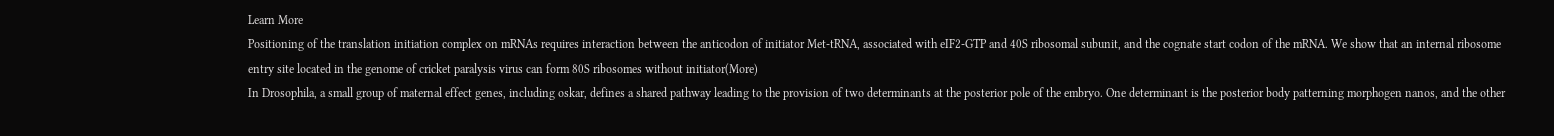Learn More
Positioning of the translation initiation complex on mRNAs requires interaction between the anticodon of initiator Met-tRNA, associated with eIF2-GTP and 40S ribosomal subunit, and the cognate start codon of the mRNA. We show that an internal ribosome entry site located in the genome of cricket paralysis virus can form 80S ribosomes without initiator(More)
In Drosophila, a small group of maternal effect genes, including oskar, defines a shared pathway leading to the provision of two determinants at the posterior pole of the embryo. One determinant is the posterior body patterning morphogen nanos, and the other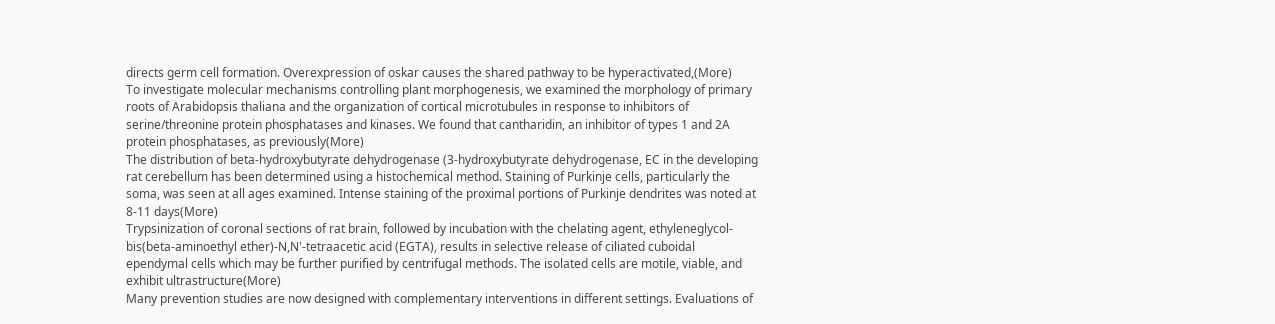directs germ cell formation. Overexpression of oskar causes the shared pathway to be hyperactivated,(More)
To investigate molecular mechanisms controlling plant morphogenesis, we examined the morphology of primary roots of Arabidopsis thaliana and the organization of cortical microtubules in response to inhibitors of serine/threonine protein phosphatases and kinases. We found that cantharidin, an inhibitor of types 1 and 2A protein phosphatases, as previously(More)
The distribution of beta-hydroxybutyrate dehydrogenase (3-hydroxybutyrate dehydrogenase, EC in the developing rat cerebellum has been determined using a histochemical method. Staining of Purkinje cells, particularly the soma, was seen at all ages examined. Intense staining of the proximal portions of Purkinje dendrites was noted at 8-11 days(More)
Trypsinization of coronal sections of rat brain, followed by incubation with the chelating agent, ethyleneglycol-bis(beta-aminoethyl ether)-N,N'-tetraacetic acid (EGTA), results in selective release of ciliated cuboidal ependymal cells which may be further purified by centrifugal methods. The isolated cells are motile, viable, and exhibit ultrastructure(More)
Many prevention studies are now designed with complementary interventions in different settings. Evaluations of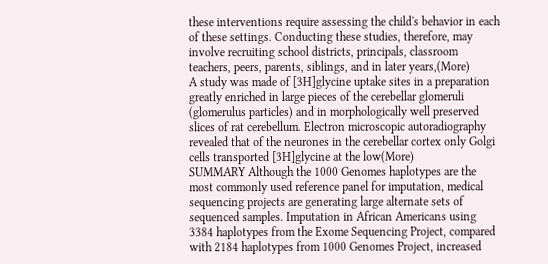these interventions require assessing the child's behavior in each of these settings. Conducting these studies, therefore, may involve recruiting school districts, principals, classroom teachers, peers, parents, siblings, and in later years,(More)
A study was made of [3H]glycine uptake sites in a preparation greatly enriched in large pieces of the cerebellar glomeruli (glomerulus particles) and in morphologically well preserved slices of rat cerebellum. Electron microscopic autoradiography revealed that of the neurones in the cerebellar cortex only Golgi cells transported [3H]glycine at the low(More)
SUMMARY Although the 1000 Genomes haplotypes are the most commonly used reference panel for imputation, medical sequencing projects are generating large alternate sets of sequenced samples. Imputation in African Americans using 3384 haplotypes from the Exome Sequencing Project, compared with 2184 haplotypes from 1000 Genomes Project, increased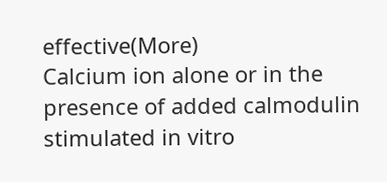effective(More)
Calcium ion alone or in the presence of added calmodulin stimulated in vitro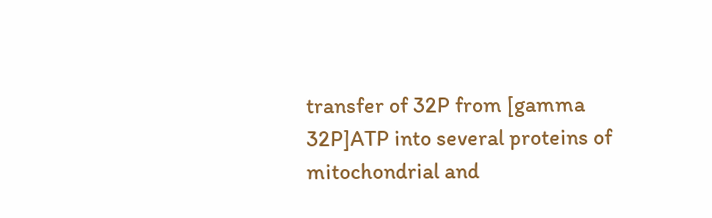transfer of 32P from [gamma 32P]ATP into several proteins of mitochondrial and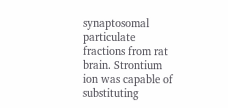synaptosomal particulate fractions from rat brain. Strontium ion was capable of substituting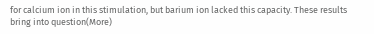for calcium ion in this stimulation, but barium ion lacked this capacity. These results bring into question(More)